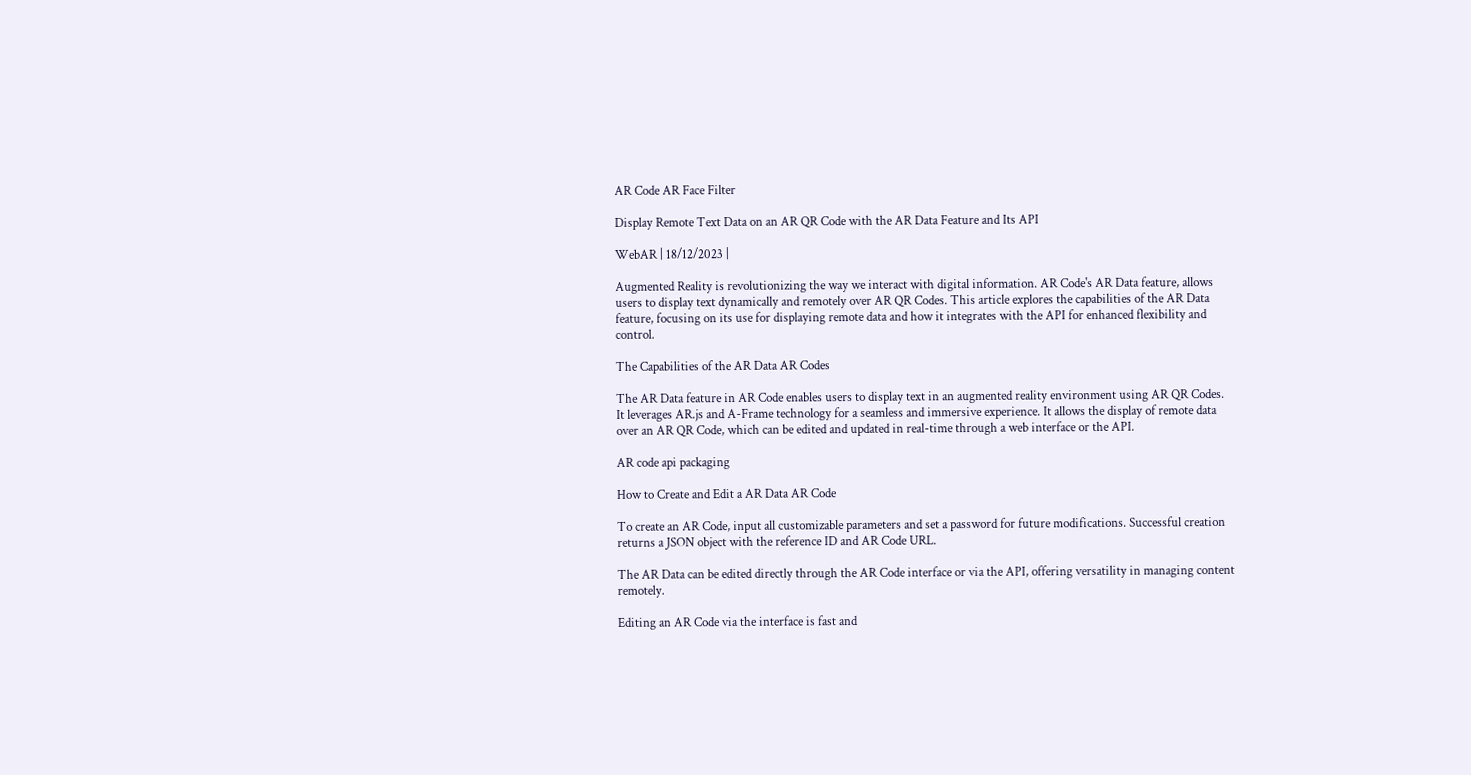AR Code AR Face Filter

Display Remote Text Data on an AR QR Code with the AR Data Feature and Its API

WebAR | 18/12/2023 |

Augmented Reality is revolutionizing the way we interact with digital information. AR Code's AR Data feature, allows users to display text dynamically and remotely over AR QR Codes. This article explores the capabilities of the AR Data feature, focusing on its use for displaying remote data and how it integrates with the API for enhanced flexibility and control.

The Capabilities of the AR Data AR Codes

The AR Data feature in AR Code enables users to display text in an augmented reality environment using AR QR Codes. It leverages AR.js and A-Frame technology for a seamless and immersive experience. It allows the display of remote data over an AR QR Code, which can be edited and updated in real-time through a web interface or the API.

AR code api packaging

How to Create and Edit a AR Data AR Code

To create an AR Code, input all customizable parameters and set a password for future modifications. Successful creation returns a JSON object with the reference ID and AR Code URL.

The AR Data can be edited directly through the AR Code interface or via the API, offering versatility in managing content remotely.

Editing an AR Code via the interface is fast and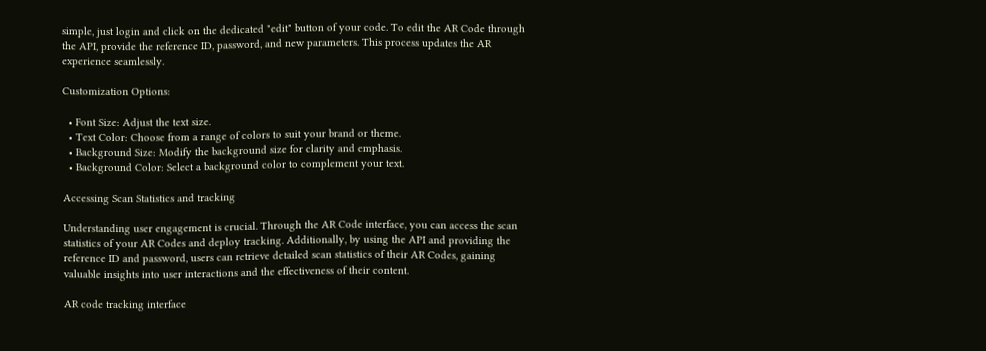simple, just login and click on the dedicated "edit" button of your code. To edit the AR Code through the API, provide the reference ID, password, and new parameters. This process updates the AR experience seamlessly.

Customization Options:

  • Font Size: Adjust the text size.
  • Text Color: Choose from a range of colors to suit your brand or theme.
  • Background Size: Modify the background size for clarity and emphasis.
  • Background Color: Select a background color to complement your text.

Accessing Scan Statistics and tracking

Understanding user engagement is crucial. Through the AR Code interface, you can access the scan statistics of your AR Codes and deploy tracking. Additionally, by using the API and providing the reference ID and password, users can retrieve detailed scan statistics of their AR Codes, gaining valuable insights into user interactions and the effectiveness of their content.

AR code tracking interface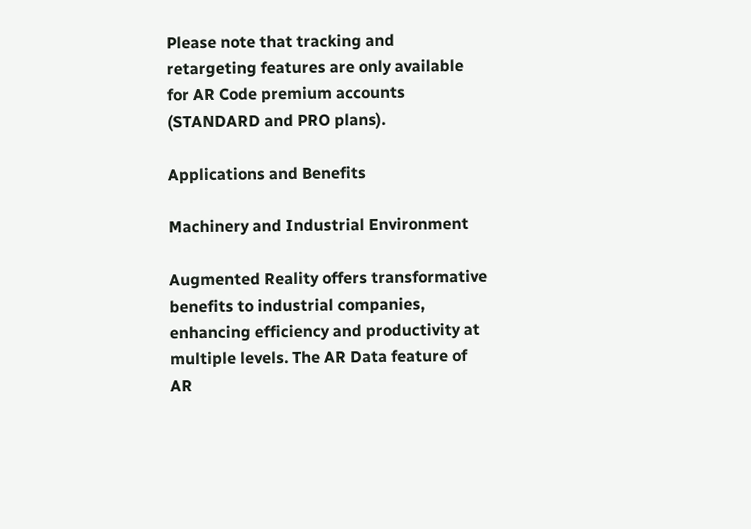Please note that tracking and retargeting features are only available for AR Code premium accounts (STANDARD and PRO plans).

Applications and Benefits

Machinery and Industrial Environment

Augmented Reality offers transformative benefits to industrial companies, enhancing efficiency and productivity at multiple levels. The AR Data feature of AR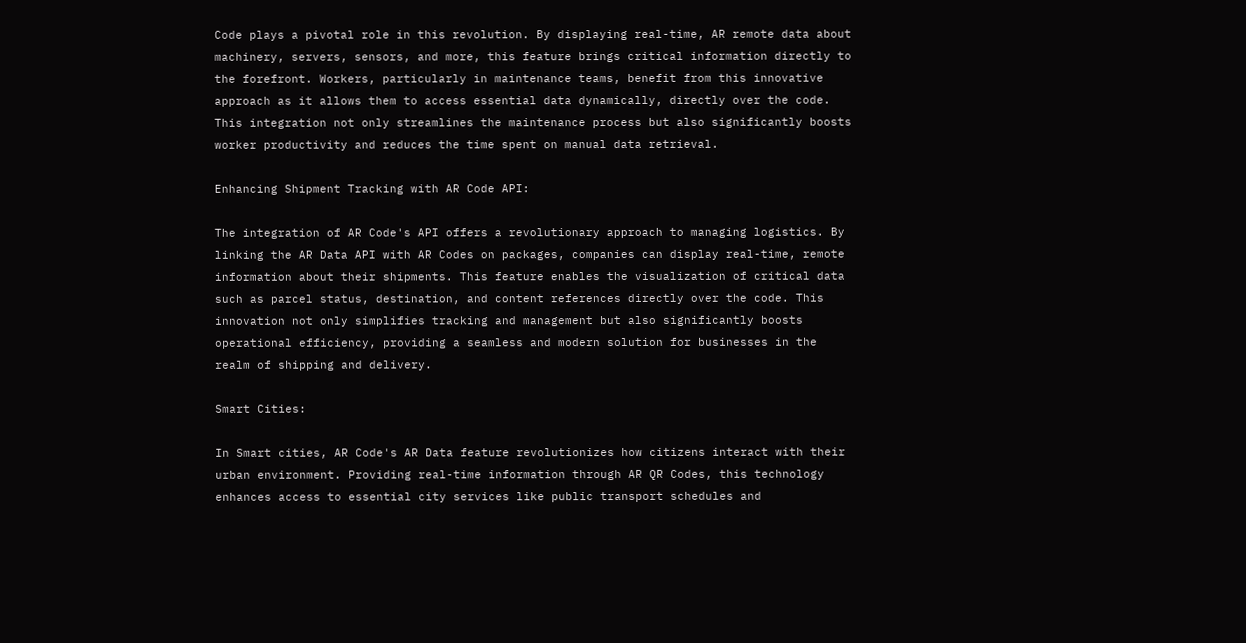Code plays a pivotal role in this revolution. By displaying real-time, AR remote data about machinery, servers, sensors, and more, this feature brings critical information directly to the forefront. Workers, particularly in maintenance teams, benefit from this innovative approach as it allows them to access essential data dynamically, directly over the code. This integration not only streamlines the maintenance process but also significantly boosts worker productivity and reduces the time spent on manual data retrieval.

Enhancing Shipment Tracking with AR Code API:

The integration of AR Code's API offers a revolutionary approach to managing logistics. By linking the AR Data API with AR Codes on packages, companies can display real-time, remote information about their shipments. This feature enables the visualization of critical data such as parcel status, destination, and content references directly over the code. This innovation not only simplifies tracking and management but also significantly boosts operational efficiency, providing a seamless and modern solution for businesses in the realm of shipping and delivery.

Smart Cities:

In Smart cities, AR Code's AR Data feature revolutionizes how citizens interact with their urban environment. Providing real-time information through AR QR Codes, this technology enhances access to essential city services like public transport schedules and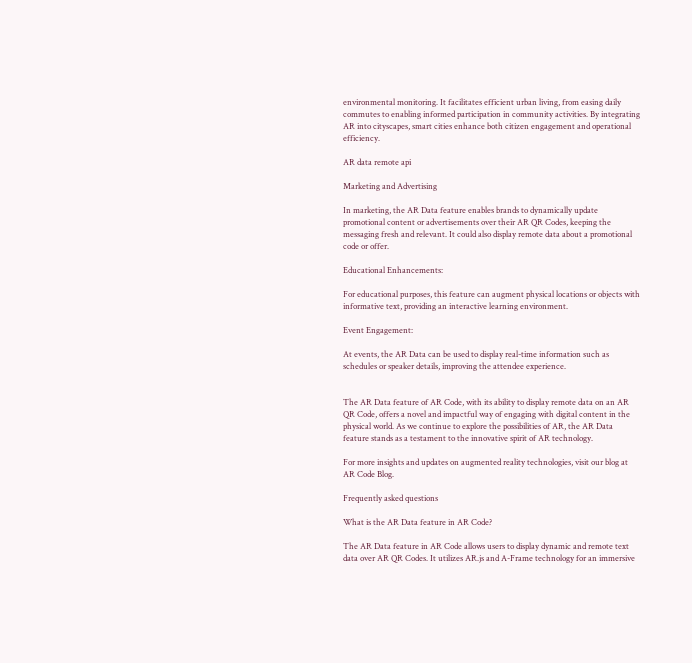environmental monitoring. It facilitates efficient urban living, from easing daily commutes to enabling informed participation in community activities. By integrating AR into cityscapes, smart cities enhance both citizen engagement and operational efficiency.

AR data remote api

Marketing and Advertising

In marketing, the AR Data feature enables brands to dynamically update promotional content or advertisements over their AR QR Codes, keeping the messaging fresh and relevant. It could also display remote data about a promotional code or offer.

Educational Enhancements:

For educational purposes, this feature can augment physical locations or objects with informative text, providing an interactive learning environment.

Event Engagement:

At events, the AR Data can be used to display real-time information such as schedules or speaker details, improving the attendee experience.


The AR Data feature of AR Code, with its ability to display remote data on an AR QR Code, offers a novel and impactful way of engaging with digital content in the physical world. As we continue to explore the possibilities of AR, the AR Data feature stands as a testament to the innovative spirit of AR technology.

For more insights and updates on augmented reality technologies, visit our blog at AR Code Blog.

Frequently asked questions

What is the AR Data feature in AR Code?

The AR Data feature in AR Code allows users to display dynamic and remote text data over AR QR Codes. It utilizes AR.js and A-Frame technology for an immersive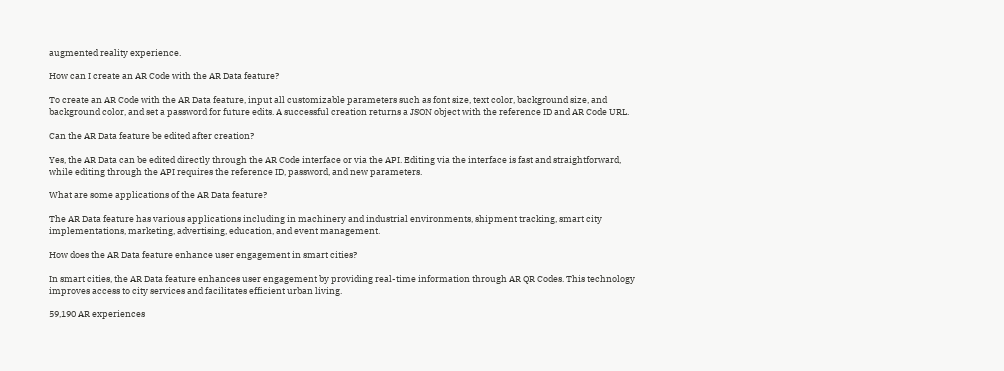augmented reality experience.

How can I create an AR Code with the AR Data feature?

To create an AR Code with the AR Data feature, input all customizable parameters such as font size, text color, background size, and background color, and set a password for future edits. A successful creation returns a JSON object with the reference ID and AR Code URL.

Can the AR Data feature be edited after creation?

Yes, the AR Data can be edited directly through the AR Code interface or via the API. Editing via the interface is fast and straightforward, while editing through the API requires the reference ID, password, and new parameters.

What are some applications of the AR Data feature?

The AR Data feature has various applications including in machinery and industrial environments, shipment tracking, smart city implementations, marketing, advertising, education, and event management.

How does the AR Data feature enhance user engagement in smart cities?

In smart cities, the AR Data feature enhances user engagement by providing real-time information through AR QR Codes. This technology improves access to city services and facilitates efficient urban living.

59,190 AR experiences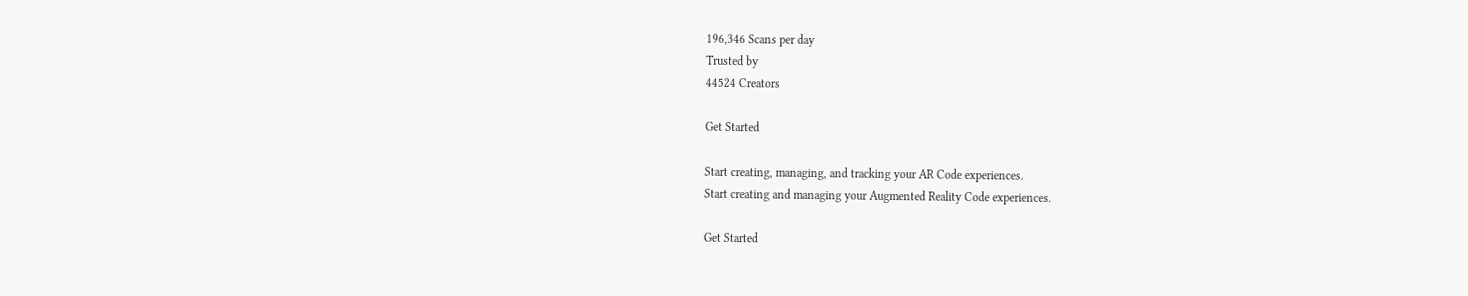196,346 Scans per day
Trusted by
44524 Creators

Get Started

Start creating, managing, and tracking your AR Code experiences.
Start creating and managing your Augmented Reality Code experiences.

Get Started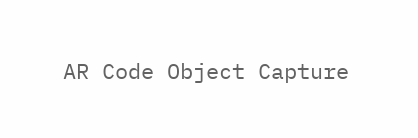AR Code Object Capture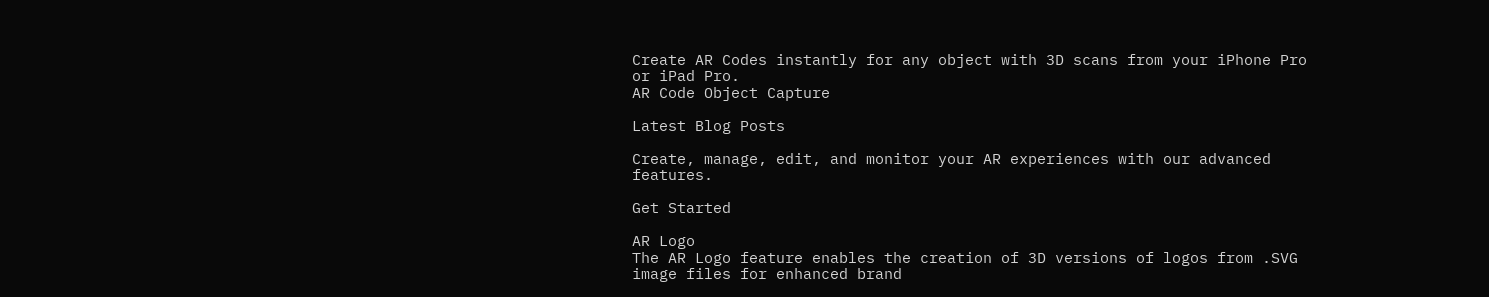Create AR Codes instantly for any object with 3D scans from your iPhone Pro or iPad Pro.
AR Code Object Capture

Latest Blog Posts

Create, manage, edit, and monitor your AR experiences with our advanced features.

Get Started

AR Logo
The AR Logo feature enables the creation of 3D versions of logos from .SVG image files for enhanced brand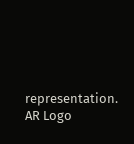representation.
AR Logo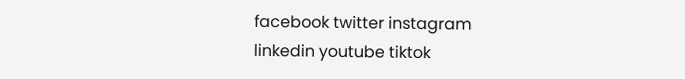facebook twitter instagram linkedin youtube tiktok